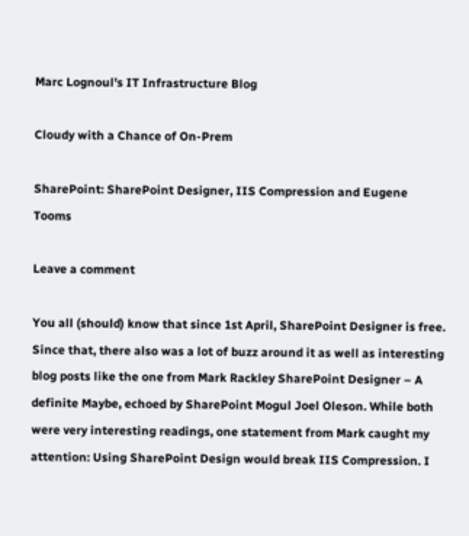Marc Lognoul's IT Infrastructure Blog

Cloudy with a Chance of On-Prem

SharePoint: SharePoint Designer, IIS Compression and Eugene Tooms

Leave a comment

You all (should) know that since 1st April, SharePoint Designer is free. Since that, there also was a lot of buzz around it as well as interesting blog posts like the one from Mark Rackley SharePoint Designer – A definite Maybe, echoed by SharePoint Mogul Joel Oleson. While both were very interesting readings, one statement from Mark caught my attention: Using SharePoint Design would break IIS Compression. I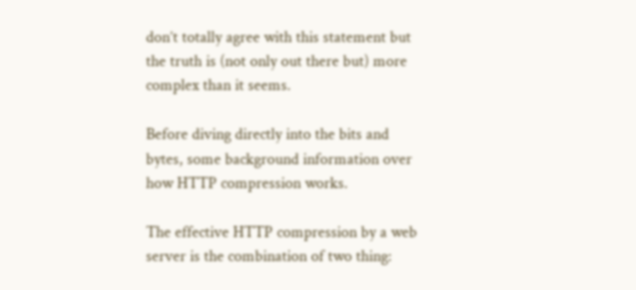don’t totally agree with this statement but the truth is (not only out there but) more complex than it seems.

Before diving directly into the bits and bytes, some background information over how HTTP compression works.

The effective HTTP compression by a web server is the combination of two thing: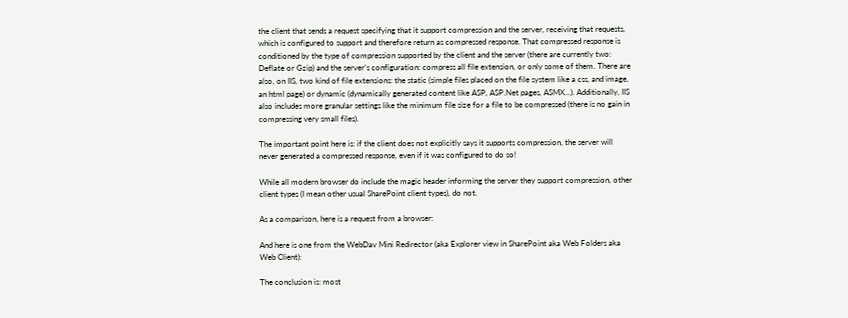the client that sends a request specifying that it support compression and the server, receiving that requests, which is configured to support and therefore return as compressed response. That compressed response is conditioned by the type of compression supported by the client and the server (there are currently two: Deflate or Gzip) and the server’s configuration: compress all file extension, or only some of them. There are also, on IIS, two kind of file extensions: the static (simple files placed on the file system like a css, and image, an html page) or dynamic (dynamically generated content like ASP, ASP.Net pages, ASMX…). Additionally, IIS also includes more granular settings like the minimum file size for a file to be compressed (there is no gain in compressing very small files).

The important point here is: if the client does not explicitly says it supports compression, the server will never generated a compressed response, even if it was configured to do so!

While all modern browser do include the magic header informing the server they support compression, other client types (I mean other usual SharePoint client types), do not.

As a comparison, here is a request from a browser:

And here is one from the WebDav Mini Redirector (aka Explorer view in SharePoint aka Web Folders aka Web Client):

The conclusion is: most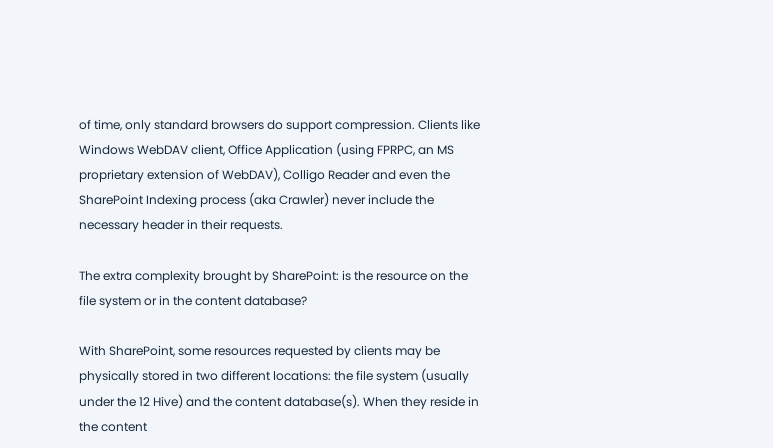of time, only standard browsers do support compression. Clients like Windows WebDAV client, Office Application (using FPRPC, an MS proprietary extension of WebDAV), Colligo Reader and even the SharePoint Indexing process (aka Crawler) never include the necessary header in their requests.

The extra complexity brought by SharePoint: is the resource on the file system or in the content database?

With SharePoint, some resources requested by clients may be physically stored in two different locations: the file system (usually under the 12 Hive) and the content database(s). When they reside in the content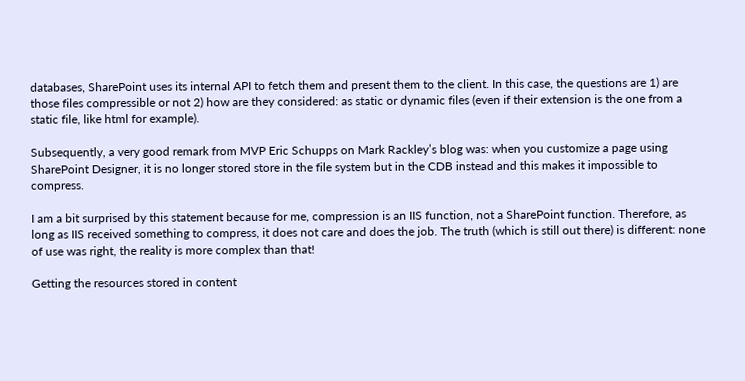databases, SharePoint uses its internal API to fetch them and present them to the client. In this case, the questions are 1) are those files compressible or not 2) how are they considered: as static or dynamic files (even if their extension is the one from a static file, like html for example).

Subsequently, a very good remark from MVP Eric Schupps on Mark Rackley’s blog was: when you customize a page using SharePoint Designer, it is no longer stored store in the file system but in the CDB instead and this makes it impossible to compress.

I am a bit surprised by this statement because for me, compression is an IIS function, not a SharePoint function. Therefore, as long as IIS received something to compress, it does not care and does the job. The truth (which is still out there) is different: none of use was right, the reality is more complex than that!

Getting the resources stored in content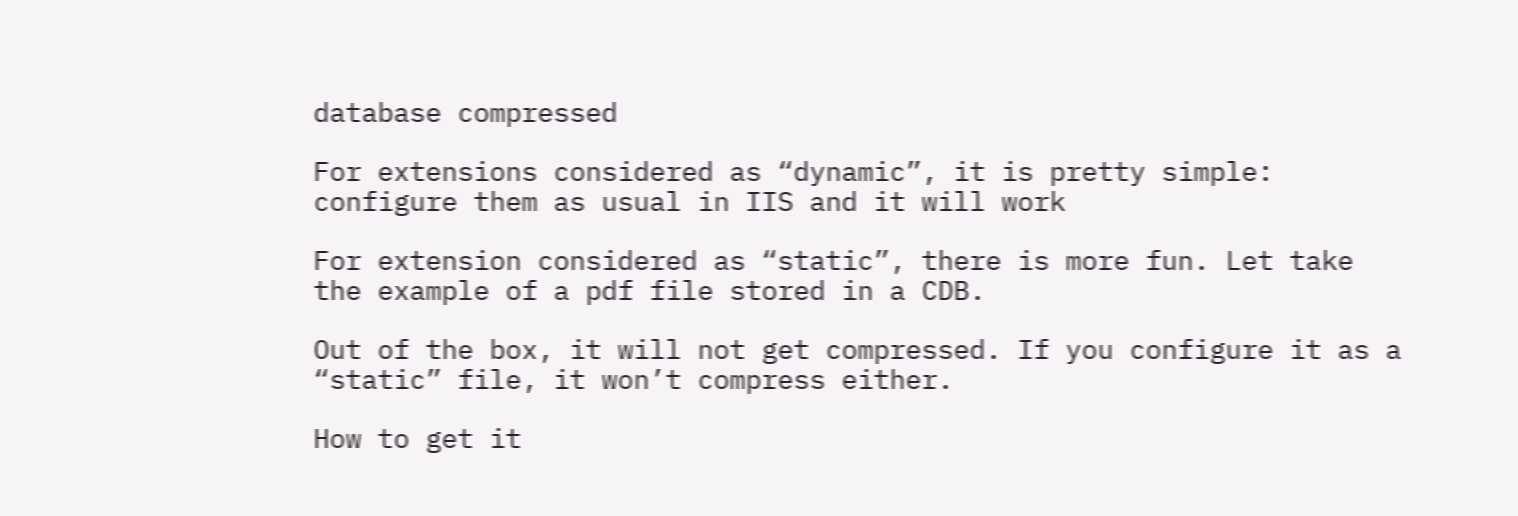database compressed

For extensions considered as “dynamic”, it is pretty simple: configure them as usual in IIS and it will work

For extension considered as “static”, there is more fun. Let take the example of a pdf file stored in a CDB.

Out of the box, it will not get compressed. If you configure it as a “static” file, it won’t compress either.

How to get it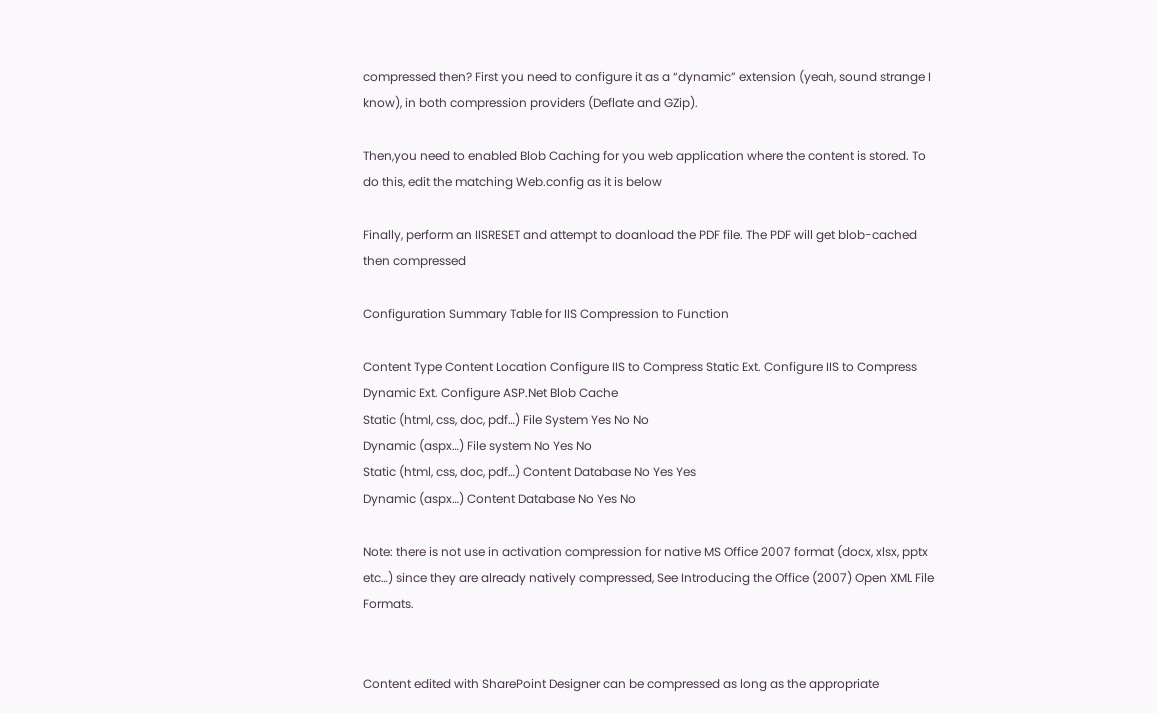compressed then? First you need to configure it as a “dynamic” extension (yeah, sound strange I know), in both compression providers (Deflate and GZip).

Then,you need to enabled Blob Caching for you web application where the content is stored. To do this, edit the matching Web.config as it is below

Finally, perform an IISRESET and attempt to doanload the PDF file. The PDF will get blob-cached then compressed

Configuration Summary Table for IIS Compression to Function

Content Type Content Location Configure IIS to Compress Static Ext. Configure IIS to Compress Dynamic Ext. Configure ASP.Net Blob Cache
Static (html, css, doc, pdf…) File System Yes No No
Dynamic (aspx…) File system No Yes No
Static (html, css, doc, pdf…) Content Database No Yes Yes
Dynamic (aspx…) Content Database No Yes No

Note: there is not use in activation compression for native MS Office 2007 format (docx, xlsx, pptx etc…) since they are already natively compressed, See Introducing the Office (2007) Open XML File Formats.


Content edited with SharePoint Designer can be compressed as long as the appropriate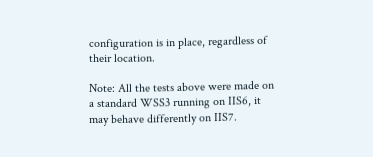configuration is in place, regardless of their location.

Note: All the tests above were made on a standard WSS3 running on IIS6, it may behave differently on IIS7.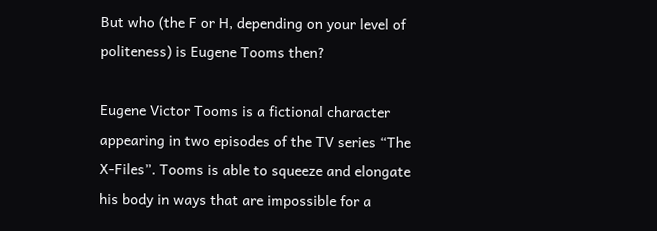But who (the F or H, depending on your level of politeness) is Eugene Tooms then?

Eugene Victor Tooms is a fictional character appearing in two episodes of the TV series “The X-Files”. Tooms is able to squeeze and elongate his body in ways that are impossible for a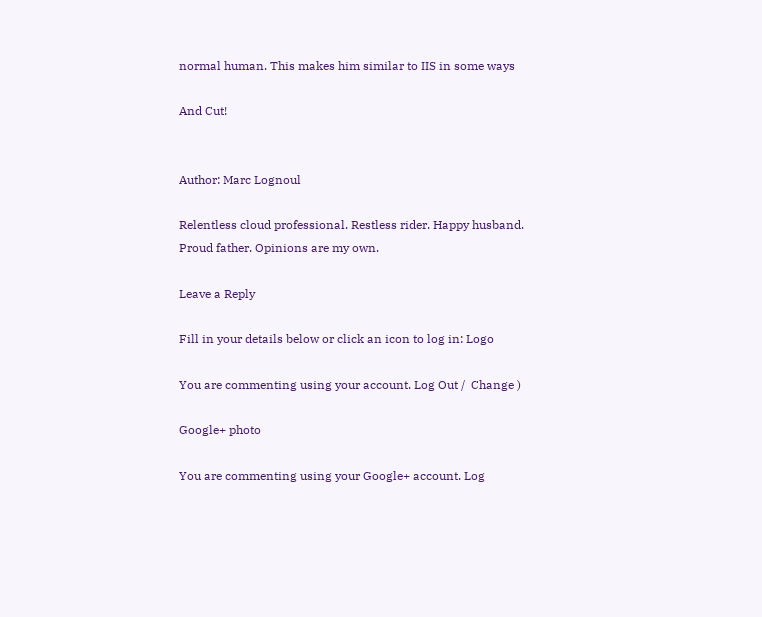normal human. This makes him similar to IIS in some ways

And Cut!


Author: Marc Lognoul

Relentless cloud professional. Restless rider. Happy husband. Proud father. Opinions are my own.

Leave a Reply

Fill in your details below or click an icon to log in: Logo

You are commenting using your account. Log Out /  Change )

Google+ photo

You are commenting using your Google+ account. Log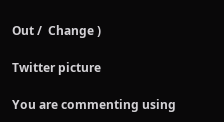Out /  Change )

Twitter picture

You are commenting using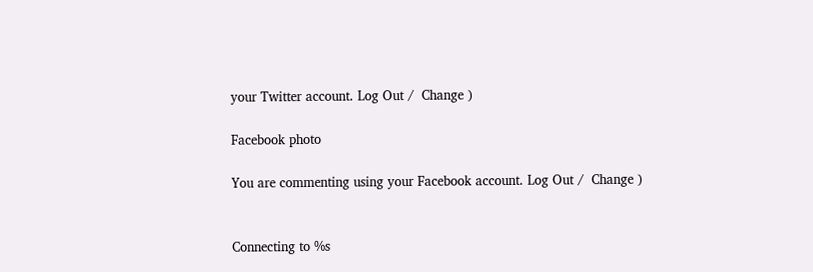your Twitter account. Log Out /  Change )

Facebook photo

You are commenting using your Facebook account. Log Out /  Change )


Connecting to %s